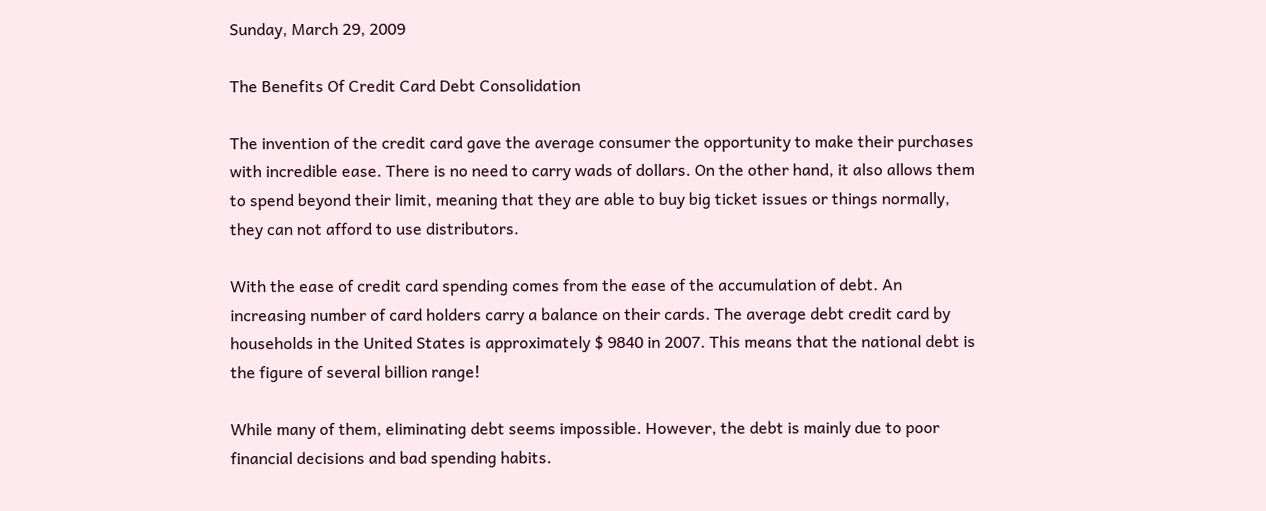Sunday, March 29, 2009

The Benefits Of Credit Card Debt Consolidation

The invention of the credit card gave the average consumer the opportunity to make their purchases with incredible ease. There is no need to carry wads of dollars. On the other hand, it also allows them to spend beyond their limit, meaning that they are able to buy big ticket issues or things normally, they can not afford to use distributors.

With the ease of credit card spending comes from the ease of the accumulation of debt. An increasing number of card holders carry a balance on their cards. The average debt credit card by households in the United States is approximately $ 9840 in 2007. This means that the national debt is the figure of several billion range!

While many of them, eliminating debt seems impossible. However, the debt is mainly due to poor financial decisions and bad spending habits.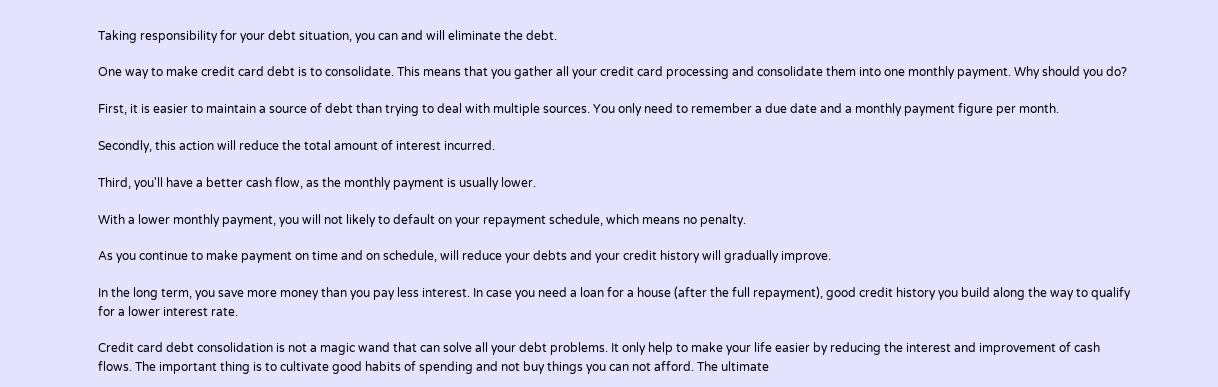Taking responsibility for your debt situation, you can and will eliminate the debt.

One way to make credit card debt is to consolidate. This means that you gather all your credit card processing and consolidate them into one monthly payment. Why should you do?

First, it is easier to maintain a source of debt than trying to deal with multiple sources. You only need to remember a due date and a monthly payment figure per month.

Secondly, this action will reduce the total amount of interest incurred.

Third, you'll have a better cash flow, as the monthly payment is usually lower.

With a lower monthly payment, you will not likely to default on your repayment schedule, which means no penalty.

As you continue to make payment on time and on schedule, will reduce your debts and your credit history will gradually improve.

In the long term, you save more money than you pay less interest. In case you need a loan for a house (after the full repayment), good credit history you build along the way to qualify for a lower interest rate.

Credit card debt consolidation is not a magic wand that can solve all your debt problems. It only help to make your life easier by reducing the interest and improvement of cash flows. The important thing is to cultivate good habits of spending and not buy things you can not afford. The ultimate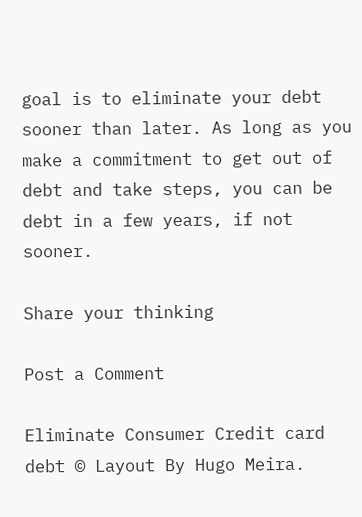goal is to eliminate your debt sooner than later. As long as you make a commitment to get out of debt and take steps, you can be debt in a few years, if not sooner.

Share your thinking

Post a Comment

Eliminate Consumer Credit card debt © Layout By Hugo Meira.